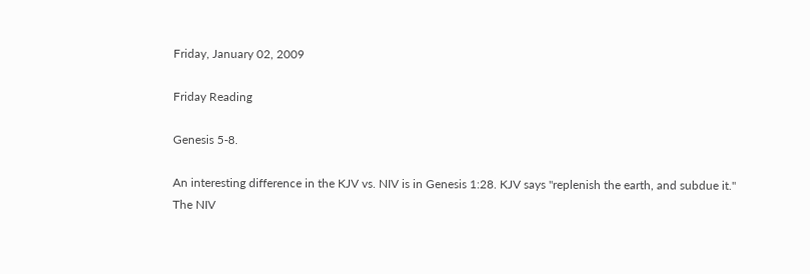Friday, January 02, 2009

Friday Reading

Genesis 5-8.

An interesting difference in the KJV vs. NIV is in Genesis 1:28. KJV says "replenish the earth, and subdue it."
The NIV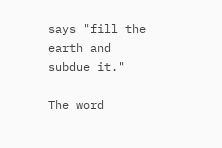says "fill the earth and subdue it."

The word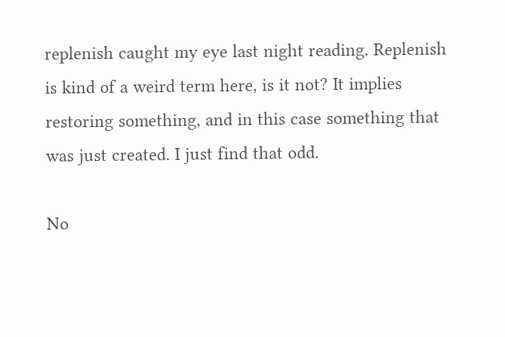replenish caught my eye last night reading. Replenish is kind of a weird term here, is it not? It implies restoring something, and in this case something that was just created. I just find that odd.

No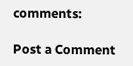comments:

Post a Comment